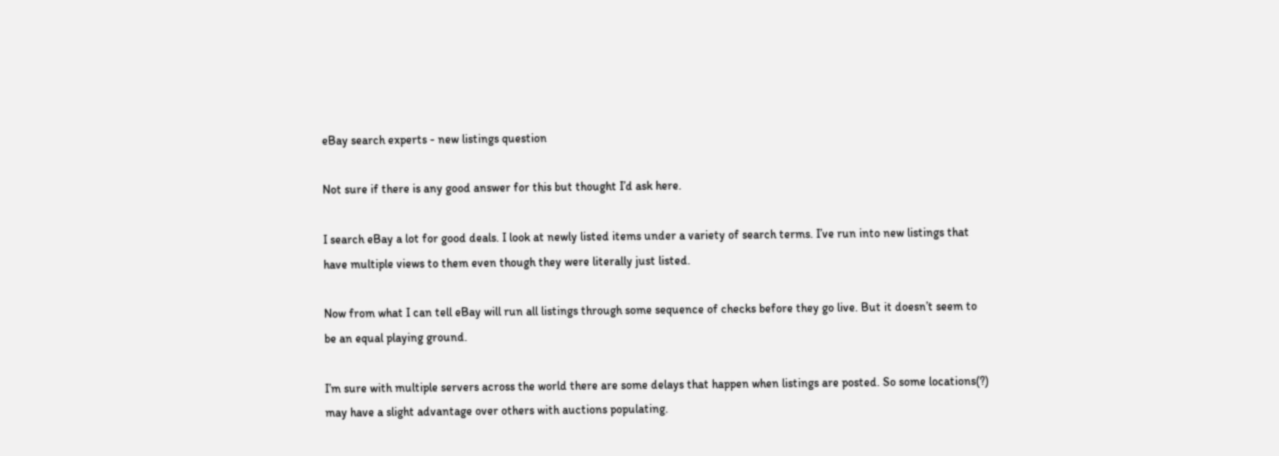eBay search experts - new listings question

Not sure if there is any good answer for this but thought I’d ask here.

I search eBay a lot for good deals. I look at newly listed items under a variety of search terms. I’ve run into new listings that have multiple views to them even though they were literally just listed.

Now from what I can tell eBay will run all listings through some sequence of checks before they go live. But it doesn’t seem to be an equal playing ground.

I’m sure with multiple servers across the world there are some delays that happen when listings are posted. So some locations(?) may have a slight advantage over others with auctions populating.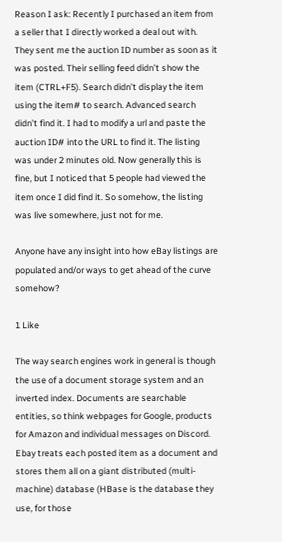Reason I ask: Recently I purchased an item from a seller that I directly worked a deal out with. They sent me the auction ID number as soon as it was posted. Their selling feed didn’t show the item (CTRL+F5). Search didn’t display the item using the item# to search. Advanced search didn’t find it. I had to modify a url and paste the auction ID# into the URL to find it. The listing was under 2 minutes old. Now generally this is fine, but I noticed that 5 people had viewed the item once I did find it. So somehow, the listing was live somewhere, just not for me.

Anyone have any insight into how eBay listings are populated and/or ways to get ahead of the curve somehow?

1 Like

The way search engines work in general is though the use of a document storage system and an inverted index. Documents are searchable entities, so think webpages for Google, products for Amazon and individual messages on Discord. Ebay treats each posted item as a document and stores them all on a giant distributed (multi-machine) database (HBase is the database they use, for those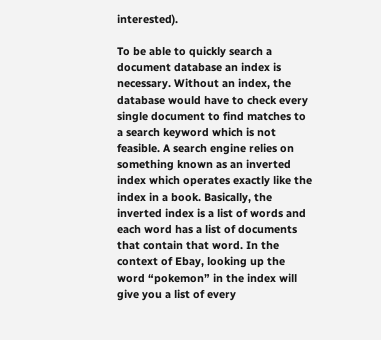interested).

To be able to quickly search a document database an index is necessary. Without an index, the database would have to check every single document to find matches to a search keyword which is not feasible. A search engine relies on something known as an inverted index which operates exactly like the index in a book. Basically, the inverted index is a list of words and each word has a list of documents that contain that word. In the context of Ebay, looking up the word “pokemon” in the index will give you a list of every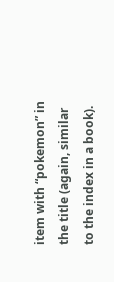item with “pokemon” in the title (again, similar to the index in a book).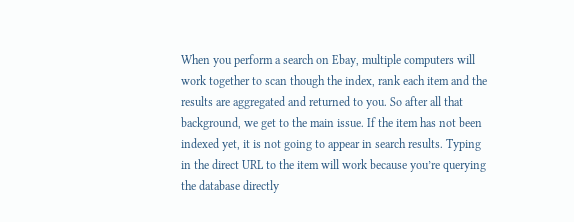When you perform a search on Ebay, multiple computers will work together to scan though the index, rank each item and the results are aggregated and returned to you. So after all that background, we get to the main issue. If the item has not been indexed yet, it is not going to appear in search results. Typing in the direct URL to the item will work because you’re querying the database directly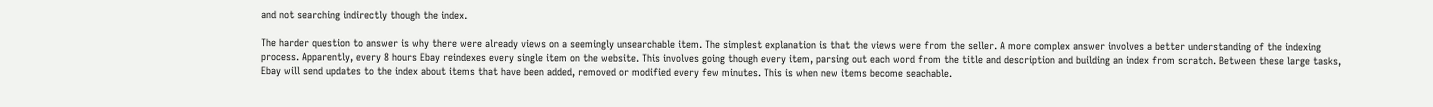and not searching indirectly though the index.

The harder question to answer is why there were already views on a seemingly unsearchable item. The simplest explanation is that the views were from the seller. A more complex answer involves a better understanding of the indexing process. Apparently, every 8 hours Ebay reindexes every single item on the website. This involves going though every item, parsing out each word from the title and description and building an index from scratch. Between these large tasks, Ebay will send updates to the index about items that have been added, removed or modified every few minutes. This is when new items become seachable.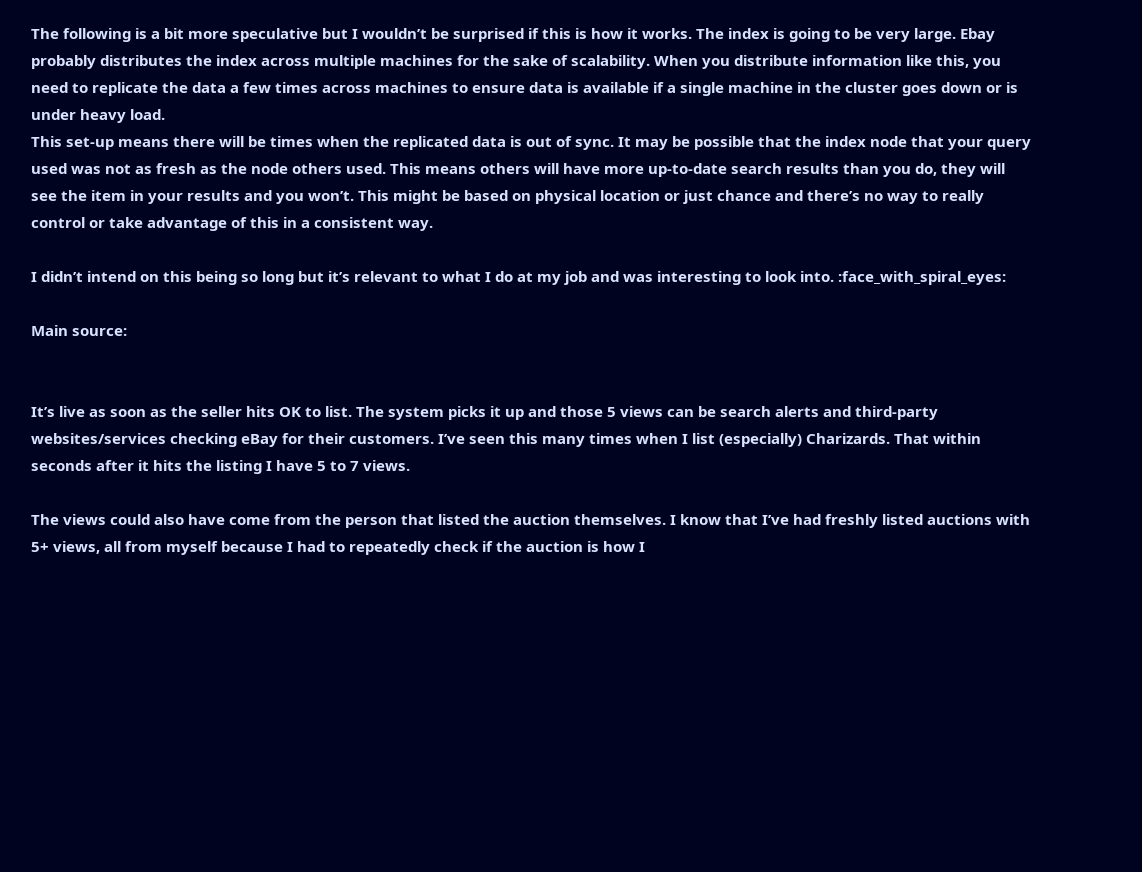The following is a bit more speculative but I wouldn’t be surprised if this is how it works. The index is going to be very large. Ebay probably distributes the index across multiple machines for the sake of scalability. When you distribute information like this, you need to replicate the data a few times across machines to ensure data is available if a single machine in the cluster goes down or is under heavy load.
This set-up means there will be times when the replicated data is out of sync. It may be possible that the index node that your query used was not as fresh as the node others used. This means others will have more up-to-date search results than you do, they will see the item in your results and you won’t. This might be based on physical location or just chance and there’s no way to really control or take advantage of this in a consistent way.

I didn’t intend on this being so long but it’s relevant to what I do at my job and was interesting to look into. :face_with_spiral_eyes:

Main source:


It’s live as soon as the seller hits OK to list. The system picks it up and those 5 views can be search alerts and third-party websites/services checking eBay for their customers. I’ve seen this many times when I list (especially) Charizards. That within seconds after it hits the listing I have 5 to 7 views.

The views could also have come from the person that listed the auction themselves. I know that I’ve had freshly listed auctions with 5+ views, all from myself because I had to repeatedly check if the auction is how I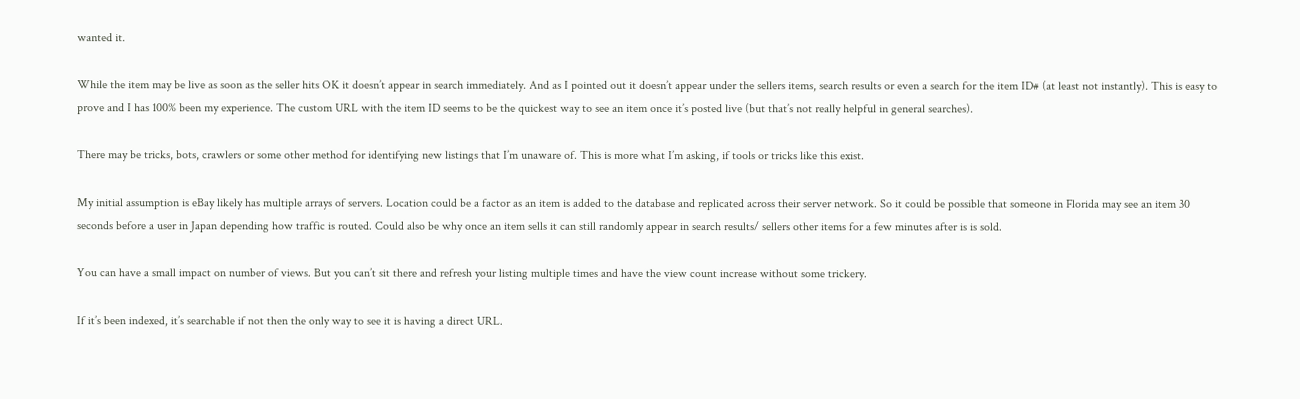wanted it.

While the item may be live as soon as the seller hits OK it doesn’t appear in search immediately. And as I pointed out it doesn’t appear under the sellers items, search results or even a search for the item ID# (at least not instantly). This is easy to prove and I has 100% been my experience. The custom URL with the item ID seems to be the quickest way to see an item once it’s posted live (but that’s not really helpful in general searches).

There may be tricks, bots, crawlers or some other method for identifying new listings that I’m unaware of. This is more what I’m asking, if tools or tricks like this exist.

My initial assumption is eBay likely has multiple arrays of servers. Location could be a factor as an item is added to the database and replicated across their server network. So it could be possible that someone in Florida may see an item 30 seconds before a user in Japan depending how traffic is routed. Could also be why once an item sells it can still randomly appear in search results/ sellers other items for a few minutes after is is sold.

You can have a small impact on number of views. But you can’t sit there and refresh your listing multiple times and have the view count increase without some trickery.

If it’s been indexed, it’s searchable if not then the only way to see it is having a direct URL.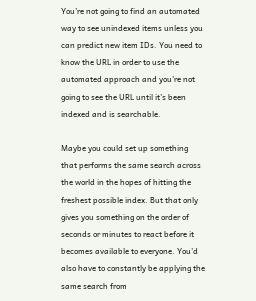You’re not going to find an automated way to see unindexed items unless you can predict new item IDs. You need to know the URL in order to use the automated approach and you’re not going to see the URL until it’s been indexed and is searchable.

Maybe you could set up something that performs the same search across the world in the hopes of hitting the freshest possible index. But that only gives you something on the order of seconds or minutes to react before it becomes available to everyone. You’d also have to constantly be applying the same search from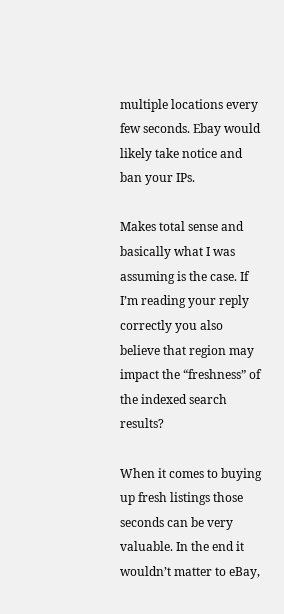multiple locations every few seconds. Ebay would likely take notice and ban your IPs.

Makes total sense and basically what I was assuming is the case. If I’m reading your reply correctly you also believe that region may impact the “freshness” of the indexed search results?

When it comes to buying up fresh listings those seconds can be very valuable. In the end it wouldn’t matter to eBay,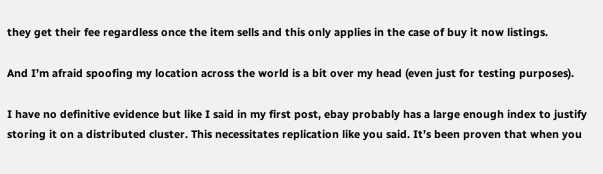they get their fee regardless once the item sells and this only applies in the case of buy it now listings.

And I’m afraid spoofing my location across the world is a bit over my head (even just for testing purposes).

I have no definitive evidence but like I said in my first post, ebay probably has a large enough index to justify storing it on a distributed cluster. This necessitates replication like you said. It’s been proven that when you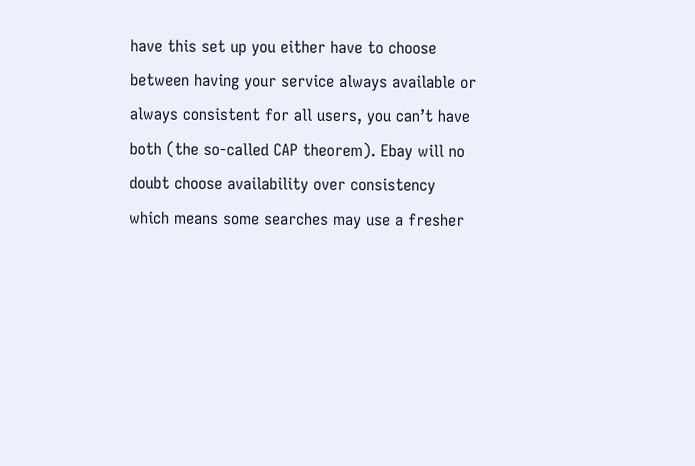have this set up you either have to choose between having your service always available or always consistent for all users, you can’t have both (the so-called CAP theorem). Ebay will no doubt choose availability over consistency which means some searches may use a fresher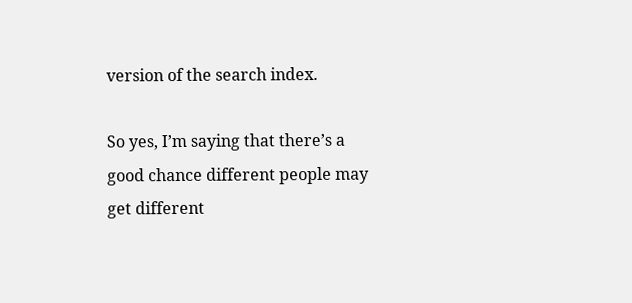version of the search index.

So yes, I’m saying that there’s a good chance different people may get different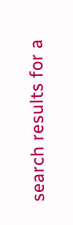search results for a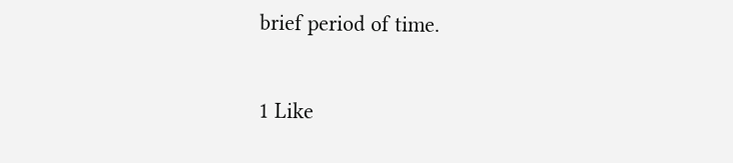brief period of time.

1 Like